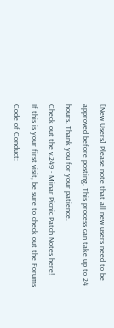[New Users] Please note that all new users need to be approved before posting. This process can take up to 24 hours. Thank you for your patience.
Check out the v.249 - Minar Picnic Patch Notes here!
If this is your first visit, be sure to check out the Forums Code of Conduct: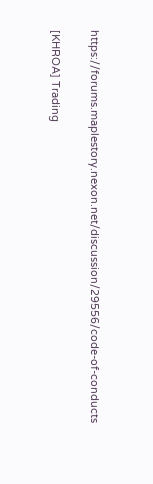https://forums.maplestory.nexon.net/discussion/29556/code-of-conducts

[KHROA] Trading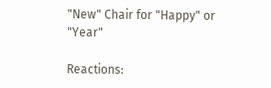"New" Chair for "Happy" or "Year"

Reactions: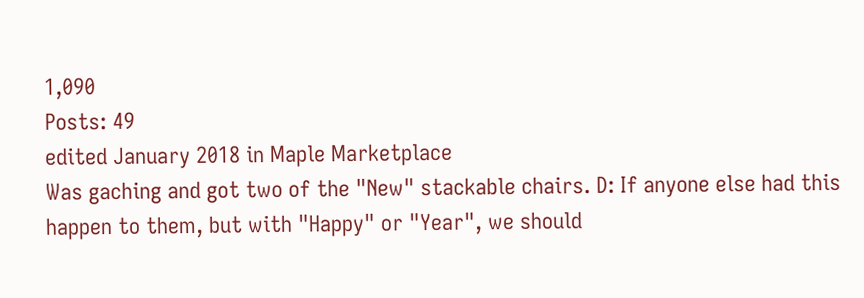1,090
Posts: 49
edited January 2018 in Maple Marketplace
Was gaching and got two of the "New" stackable chairs. D: If anyone else had this happen to them, but with "Happy" or "Year", we should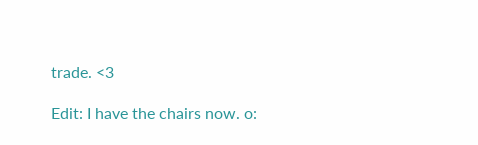trade. <3

Edit: I have the chairs now. o: